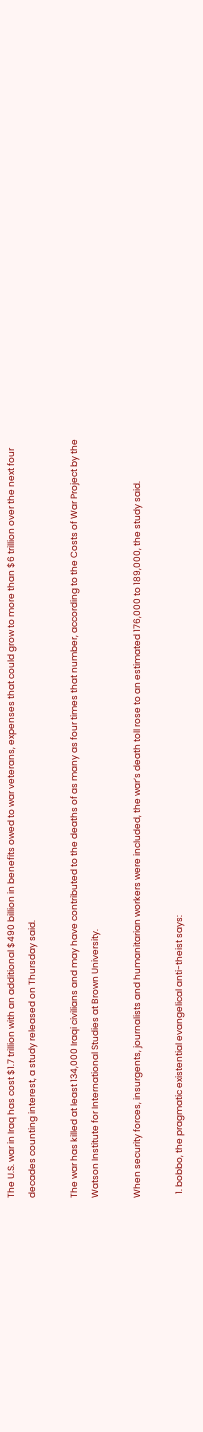The U.S. war in Iraq has cost $1.7 trillion with an additional $490 billion in benefits owed to war veterans, expenses that could grow to more than $6 trillion over the next four decades counting interest, a study released on Thursday said.

The war has killed at least 134,000 Iraqi civilians and may have contributed to the deaths of as many as four times that number, according to the Costs of War Project by the Watson Institute for International Studies at Brown University.

When security forces, insurgents, journalists and humanitarian workers were included, the war’s death toll rose to an estimated 176,000 to 189,000, the study said.

  1. bobbo, the pragmatic existential evangelical anti-theist says: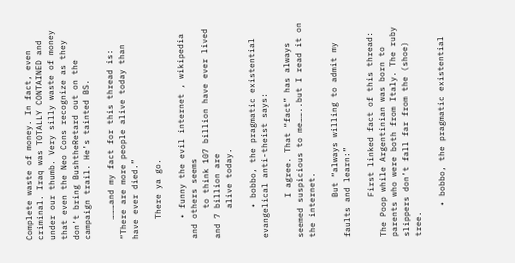Complete waste of money. In fact, even criminal. Iraq was TOTALLY CONTAINED and under our thumb. Very silly waste of money that even the Neo Cons recognize as they don’t bring BushtheRetard out on the campaign trail. He’s tainted BS.

    ………and my fact for this thread is: “There are more people alive today than have ever died.”

    There ya go.

    • funny the evil internet , wikipedia and others seems
      to think 107 billion have ever lived and 7 billion are
      alive today.

      • bobbo, the pragmatic existential evangelical anti-theist says:

        I agree. That “fact” has always seemed suspicious to me……..but I read it on the internet.

        But “always willing to admit my faults and learn:”

        First linked fact of this thread: The Poop while Argentinian was born to parents who were both from Italy. The ruby slippers don’t fall far from the (shoe) tree.

      • bobbo, the pragmatic existential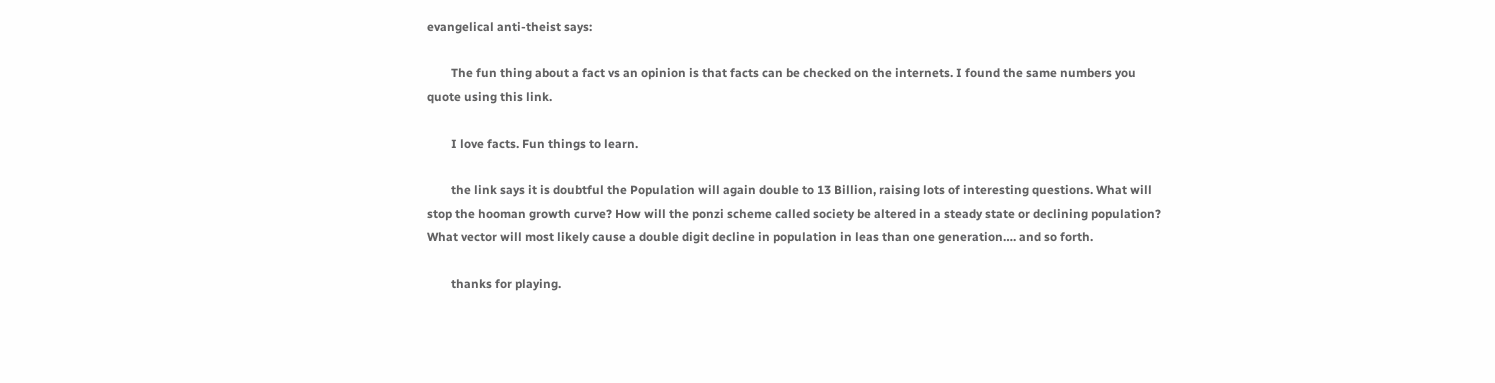evangelical anti-theist says:

        The fun thing about a fact vs an opinion is that facts can be checked on the internets. I found the same numbers you quote using this link.

        I love facts. Fun things to learn.

        the link says it is doubtful the Population will again double to 13 Billion, raising lots of interesting questions. What will stop the hooman growth curve? How will the ponzi scheme called society be altered in a steady state or declining population? What vector will most likely cause a double digit decline in population in leas than one generation…. and so forth.

        thanks for playing.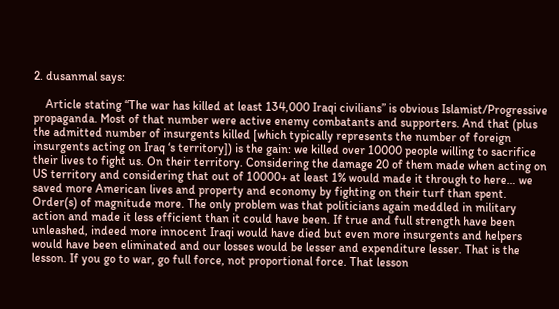2. dusanmal says:

    Article stating “The war has killed at least 134,000 Iraqi civilians” is obvious Islamist/Progressive propaganda. Most of that number were active enemy combatants and supporters. And that (plus the admitted number of insurgents killed [which typically represents the number of foreign insurgents acting on Iraq ‘s territory]) is the gain: we killed over 10000 people willing to sacrifice their lives to fight us. On their territory. Considering the damage 20 of them made when acting on US territory and considering that out of 10000+ at least 1% would made it through to here… we saved more American lives and property and economy by fighting on their turf than spent. Order(s) of magnitude more. The only problem was that politicians again meddled in military action and made it less efficient than it could have been. If true and full strength have been unleashed, indeed more innocent Iraqi would have died but even more insurgents and helpers would have been eliminated and our losses would be lesser and expenditure lesser. That is the lesson. If you go to war, go full force, not proportional force. That lesson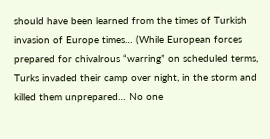should have been learned from the times of Turkish invasion of Europe times… (While European forces prepared for chivalrous “warring” on scheduled terms, Turks invaded their camp over night, in the storm and killed them unprepared… No one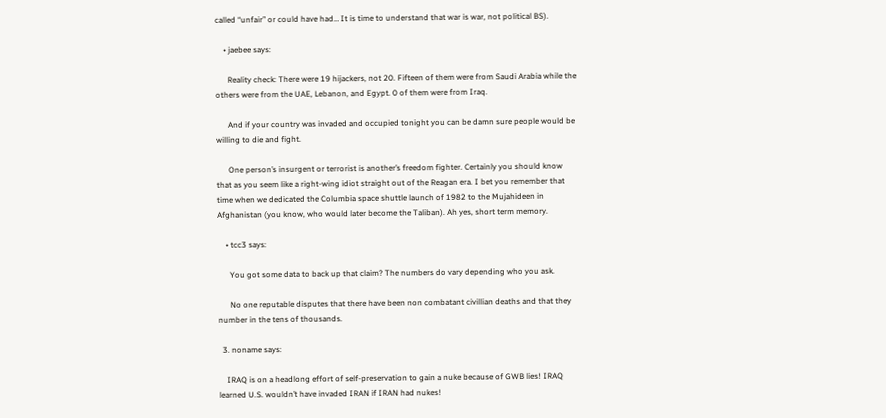called “unfair” or could have had… It is time to understand that war is war, not political BS).

    • jaebee says:

      Reality check: There were 19 hijackers, not 20. Fifteen of them were from Saudi Arabia while the others were from the UAE, Lebanon, and Egypt. 0 of them were from Iraq.

      And if your country was invaded and occupied tonight you can be damn sure people would be willing to die and fight.

      One person’s insurgent or terrorist is another’s freedom fighter. Certainly you should know that as you seem like a right-wing idiot straight out of the Reagan era. I bet you remember that time when we dedicated the Columbia space shuttle launch of 1982 to the Mujahideen in Afghanistan (you know, who would later become the Taliban). Ah yes, short term memory.

    • tcc3 says:

      You got some data to back up that claim? The numbers do vary depending who you ask.

      No one reputable disputes that there have been non combatant civillian deaths and that they number in the tens of thousands.

  3. noname says:

    IRAQ is on a headlong effort of self-preservation to gain a nuke because of GWB lies! IRAQ learned U.S. wouldn’t have invaded IRAN if IRAN had nukes!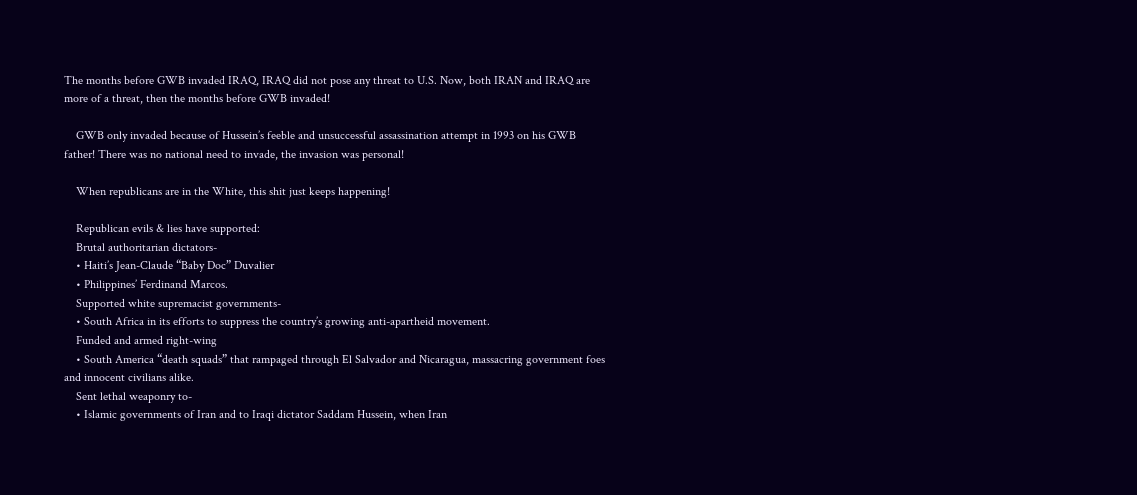The months before GWB invaded IRAQ, IRAQ did not pose any threat to U.S. Now, both IRAN and IRAQ are more of a threat, then the months before GWB invaded!

    GWB only invaded because of Hussein’s feeble and unsuccessful assassination attempt in 1993 on his GWB father! There was no national need to invade, the invasion was personal!

    When republicans are in the White, this shit just keeps happening!

    Republican evils & lies have supported:
    Brutal authoritarian dictators-
    • Haiti’s Jean-Claude “Baby Doc” Duvalier
    • Philippines’ Ferdinand Marcos.
    Supported white supremacist governments-
    • South Africa in its efforts to suppress the country’s growing anti-apartheid movement.
    Funded and armed right-wing
    • South America “death squads” that rampaged through El Salvador and Nicaragua, massacring government foes and innocent civilians alike.
    Sent lethal weaponry to-
    • Islamic governments of Iran and to Iraqi dictator Saddam Hussein, when Iran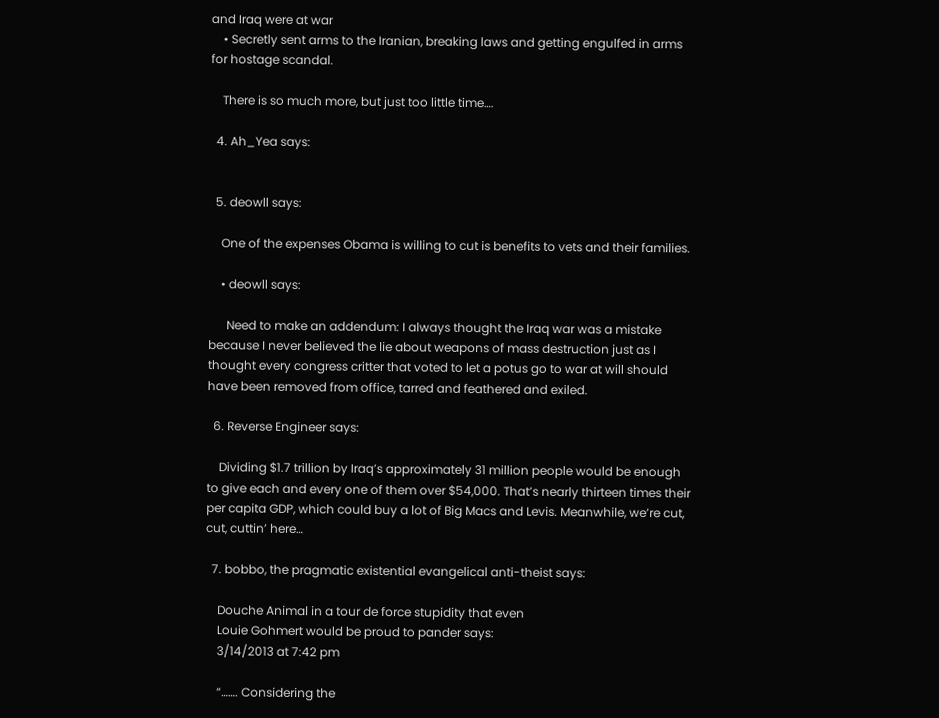and Iraq were at war
    • Secretly sent arms to the Iranian, breaking laws and getting engulfed in arms for hostage scandal.

    There is so much more, but just too little time….

  4. Ah_Yea says:


  5. deowll says:

    One of the expenses Obama is willing to cut is benefits to vets and their families.

    • deowll says:

      Need to make an addendum: I always thought the Iraq war was a mistake because I never believed the lie about weapons of mass destruction just as I thought every congress critter that voted to let a potus go to war at will should have been removed from office, tarred and feathered and exiled.

  6. Reverse Engineer says:

    Dividing $1.7 trillion by Iraq’s approximately 31 million people would be enough to give each and every one of them over $54,000. That’s nearly thirteen times their per capita GDP, which could buy a lot of Big Macs and Levis. Meanwhile, we’re cut, cut, cuttin’ here…

  7. bobbo, the pragmatic existential evangelical anti-theist says:

    Douche Animal in a tour de force stupidity that even
    Louie Gohmert would be proud to pander says:
    3/14/2013 at 7:42 pm

    “……. Considering the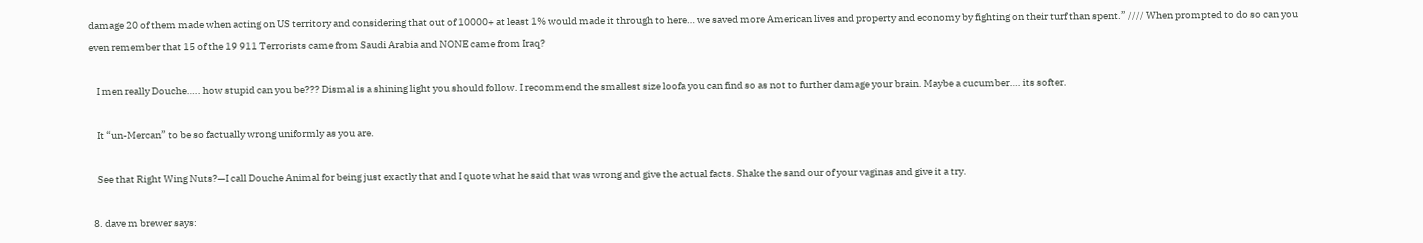damage 20 of them made when acting on US territory and considering that out of 10000+ at least 1% would made it through to here… we saved more American lives and property and economy by fighting on their turf than spent.” //// When prompted to do so can you even remember that 15 of the 19 911 Terrorists came from Saudi Arabia and NONE came from Iraq?

    I men really Douche….. how stupid can you be??? Dismal is a shining light you should follow. I recommend the smallest size loofa you can find so as not to further damage your brain. Maybe a cucumber…. its softer.

    It “un-Mercan” to be so factually wrong uniformly as you are.

    See that Right Wing Nuts?—I call Douche Animal for being just exactly that and I quote what he said that was wrong and give the actual facts. Shake the sand our of your vaginas and give it a try.

  8. dave m brewer says: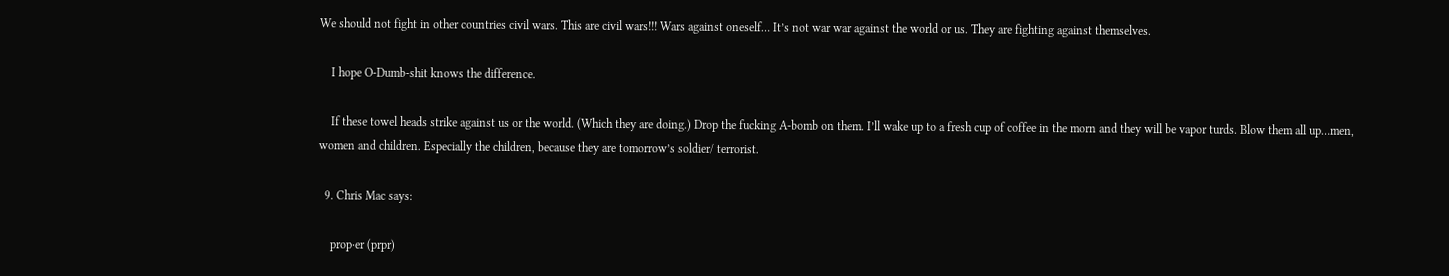We should not fight in other countries civil wars. This are civil wars!!! Wars against oneself… It’s not war war against the world or us. They are fighting against themselves.

    I hope O-Dumb-shit knows the difference.

    If these towel heads strike against us or the world. (Which they are doing.) Drop the fucking A-bomb on them. I’ll wake up to a fresh cup of coffee in the morn and they will be vapor turds. Blow them all up…men, women and children. Especially the children, because they are tomorrow’s soldier/ terrorist.

  9. Chris Mac says:

    prop·er (prpr)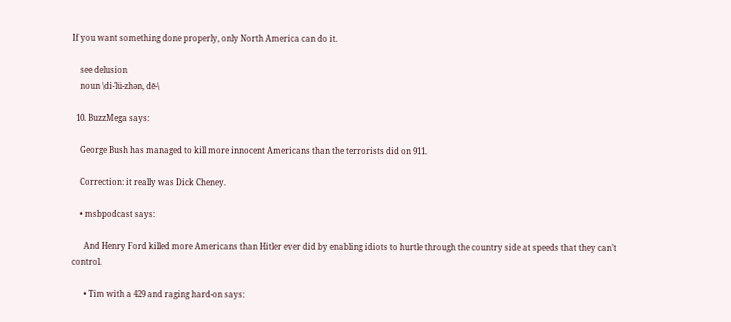If you want something done properly, only North America can do it.

    see delusion
    noun \di-ˈlü-zhən, dē-\

  10. BuzzMega says:

    George Bush has managed to kill more innocent Americans than the terrorists did on 911.

    Correction: it really was Dick Cheney.

    • msbpodcast says:

      And Henry Ford killed more Americans than Hitler ever did by enabling idiots to hurtle through the country side at speeds that they can’t control.

      • Tim with a 429 and raging hard-on says: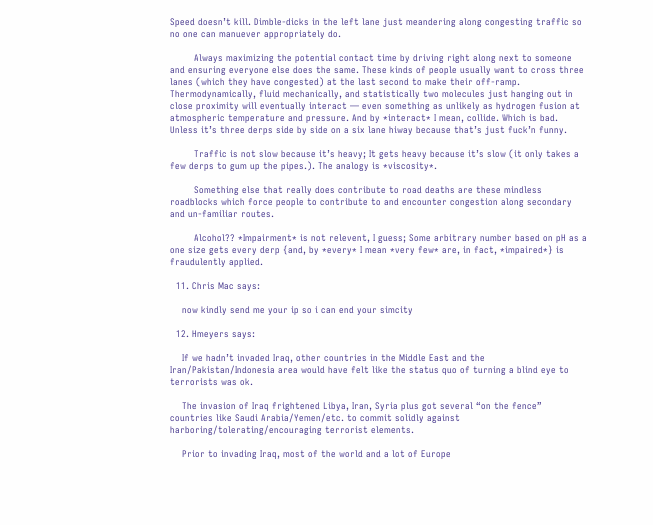Speed doesn’t kill. Dimble-dicks in the left lane just meandering along congesting traffic so no one can manuever appropriately do.

        Always maximizing the potential contact time by driving right along next to someone and ensuring everyone else does the same. These kinds of people usually want to cross three lanes (which they have congested) at the last second to make their off-ramp. Thermodynamically, fluid mechanically, and statistically two molecules just hanging out in close proximity will eventually interact — even something as unlikely as hydrogen fusion at atmospheric temperature and pressure. And by *interact* I mean, collide. Which is bad. Unless it’s three derps side by side on a six lane hiway because that’s just fuck’n funny.

        Traffic is not slow because it’s heavy; It gets heavy because it’s slow (it only takes a few derps to gum up the pipes.). The analogy is *viscosity*.

        Something else that really does contribute to road deaths are these mindless roadblocks which force people to contribute to and encounter congestion along secondary and un-familiar routes.

        Alcohol?? *Impairment* is not relevent, I guess; Some arbitrary number based on pH as a one size gets every derp {and, by *every* I mean *very few* are, in fact, *impaired*} is fraudulently applied.

  11. Chris Mac says:

    now kindly send me your ip so i can end your simcity

  12. Hmeyers says:

    If we hadn’t invaded Iraq, other countries in the Middle East and the Iran/Pakistan/Indonesia area would have felt like the status quo of turning a blind eye to terrorists was ok.

    The invasion of Iraq frightened Libya, Iran, Syria plus got several “on the fence” countries like Saudi Arabia/Yemen/etc. to commit solidly against harboring/tolerating/encouraging terrorist elements.

    Prior to invading Iraq, most of the world and a lot of Europe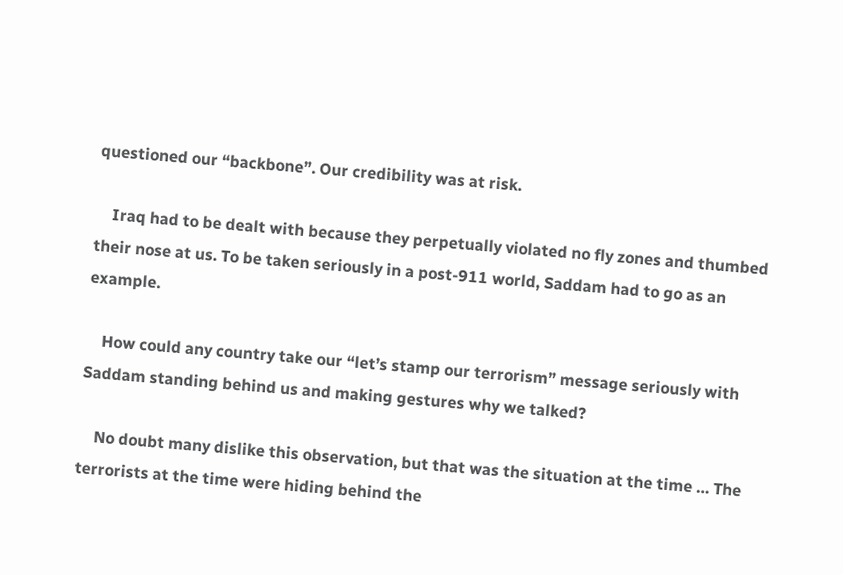questioned our “backbone”. Our credibility was at risk.

    Iraq had to be dealt with because they perpetually violated no fly zones and thumbed their nose at us. To be taken seriously in a post-911 world, Saddam had to go as an example.

    How could any country take our “let’s stamp our terrorism” message seriously with Saddam standing behind us and making gestures why we talked?

    No doubt many dislike this observation, but that was the situation at the time … The terrorists at the time were hiding behind the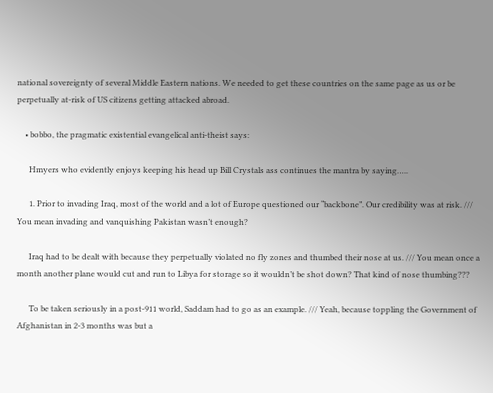national sovereignty of several Middle Eastern nations. We needed to get these countries on the same page as us or be perpetually at-risk of US citizens getting attacked abroad.

    • bobbo, the pragmatic existential evangelical anti-theist says:

      Hmyers who evidently enjoys keeping his head up Bill Crystals ass continues the mantra by saying…..

      1. Prior to invading Iraq, most of the world and a lot of Europe questioned our “backbone”. Our credibility was at risk. /// You mean invading and vanquishing Pakistan wasn’t enough?

      Iraq had to be dealt with because they perpetually violated no fly zones and thumbed their nose at us. /// You mean once a month another plane would cut and run to Libya for storage so it wouldn’t be shot down? That kind of nose thumbing???

      To be taken seriously in a post-911 world, Saddam had to go as an example. /// Yeah, because toppling the Government of Afghanistan in 2-3 months was but a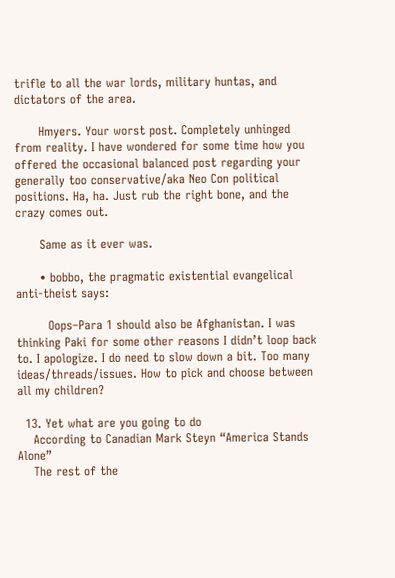trifle to all the war lords, military huntas, and dictators of the area.

      Hmyers. Your worst post. Completely unhinged from reality. I have wondered for some time how you offered the occasional balanced post regarding your generally too conservative/aka Neo Con political positions. Ha, ha. Just rub the right bone, and the crazy comes out.

      Same as it ever was.

      • bobbo, the pragmatic existential evangelical anti-theist says:

        Oops–Para 1 should also be Afghanistan. I was thinking Paki for some other reasons I didn’t loop back to. I apologize. I do need to slow down a bit. Too many ideas/threads/issues. How to pick and choose between all my children?

  13. Yet what are you going to do
    According to Canadian Mark Steyn “America Stands Alone”
    The rest of the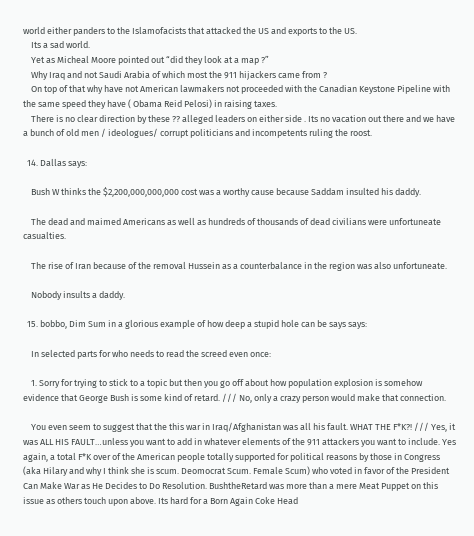world either panders to the Islamofacists that attacked the US and exports to the US.
    Its a sad world.
    Yet as Micheal Moore pointed out “did they look at a map ?”
    Why Iraq and not Saudi Arabia of which most the 911 hijackers came from ?
    On top of that why have not American lawmakers not proceeded with the Canadian Keystone Pipeline with the same speed they have ( Obama Reid Pelosi) in raising taxes.
    There is no clear direction by these ?? alleged leaders on either side . Its no vacation out there and we have a bunch of old men / ideologues/ corrupt politicians and incompetents ruling the roost.

  14. Dallas says:

    Bush W thinks the $2,200,000,000,000 cost was a worthy cause because Saddam insulted his daddy.

    The dead and maimed Americans as well as hundreds of thousands of dead civilians were unfortuneate casualties.

    The rise of Iran because of the removal Hussein as a counterbalance in the region was also unfortuneate.

    Nobody insults a daddy.

  15. bobbo, Dim Sum in a glorious example of how deep a stupid hole can be says says:

    In selected parts for who needs to read the screed even once:

    1. Sorry for trying to stick to a topic but then you go off about how population explosion is somehow evidence that George Bush is some kind of retard. /// No, only a crazy person would make that connection.

    You even seem to suggest that the this war in Iraq/Afghanistan was all his fault. WHAT THE F*K?! /// Yes, it was ALL HIS FAULT…unless you want to add in whatever elements of the 911 attackers you want to include. Yes again, a total F*K over of the American people totally supported for political reasons by those in Congress (aka Hilary and why I think she is scum. Deomocrat Scum. Female Scum) who voted in favor of the President Can Make War as He Decides to Do Resolution. BushtheRetard was more than a mere Meat Puppet on this issue as others touch upon above. Its hard for a Born Again Coke Head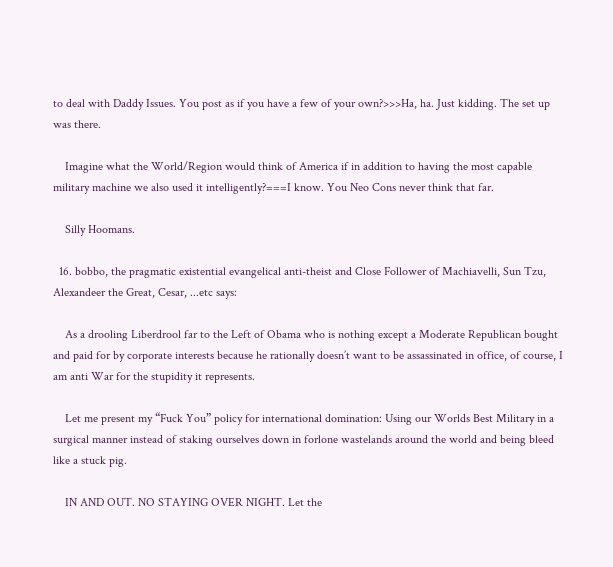to deal with Daddy Issues. You post as if you have a few of your own?>>>Ha, ha. Just kidding. The set up was there.

    Imagine what the World/Region would think of America if in addition to having the most capable military machine we also used it intelligently?===I know. You Neo Cons never think that far.

    Silly Hoomans.

  16. bobbo, the pragmatic existential evangelical anti-theist and Close Follower of Machiavelli, Sun Tzu, Alexandeer the Great, Cesar, ...etc says:

    As a drooling Liberdrool far to the Left of Obama who is nothing except a Moderate Republican bought and paid for by corporate interests because he rationally doesn’t want to be assassinated in office, of course, I am anti War for the stupidity it represents.

    Let me present my “Fuck You” policy for international domination: Using our Worlds Best Military in a surgical manner instead of staking ourselves down in forlone wastelands around the world and being bleed like a stuck pig.

    IN AND OUT. NO STAYING OVER NIGHT. Let the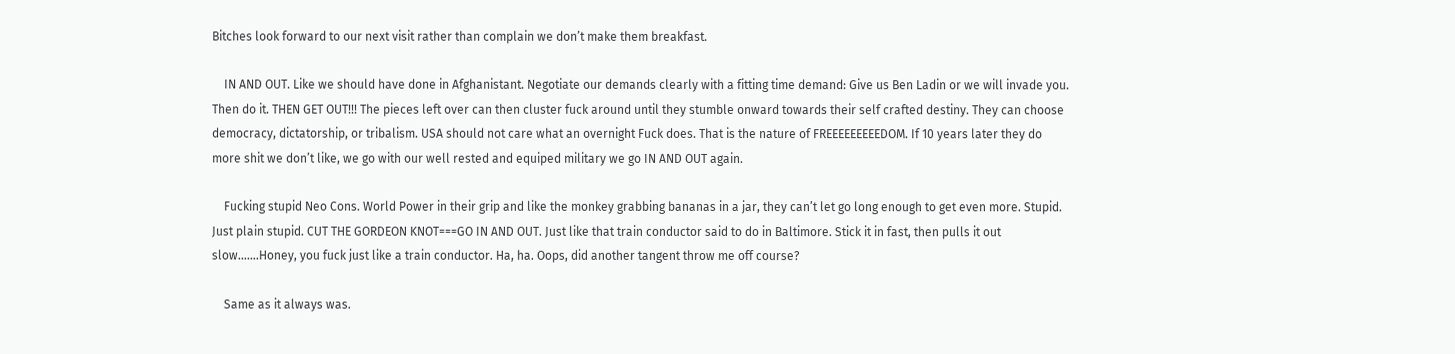Bitches look forward to our next visit rather than complain we don’t make them breakfast.

    IN AND OUT. Like we should have done in Afghanistant. Negotiate our demands clearly with a fitting time demand: Give us Ben Ladin or we will invade you. Then do it. THEN GET OUT!!! The pieces left over can then cluster fuck around until they stumble onward towards their self crafted destiny. They can choose democracy, dictatorship, or tribalism. USA should not care what an overnight Fuck does. That is the nature of FREEEEEEEEEDOM. If 10 years later they do more shit we don’t like, we go with our well rested and equiped military we go IN AND OUT again.

    Fucking stupid Neo Cons. World Power in their grip and like the monkey grabbing bananas in a jar, they can’t let go long enough to get even more. Stupid. Just plain stupid. CUT THE GORDEON KNOT===GO IN AND OUT. Just like that train conductor said to do in Baltimore. Stick it in fast, then pulls it out slow…….Honey, you fuck just like a train conductor. Ha, ha. Oops, did another tangent throw me off course?

    Same as it always was.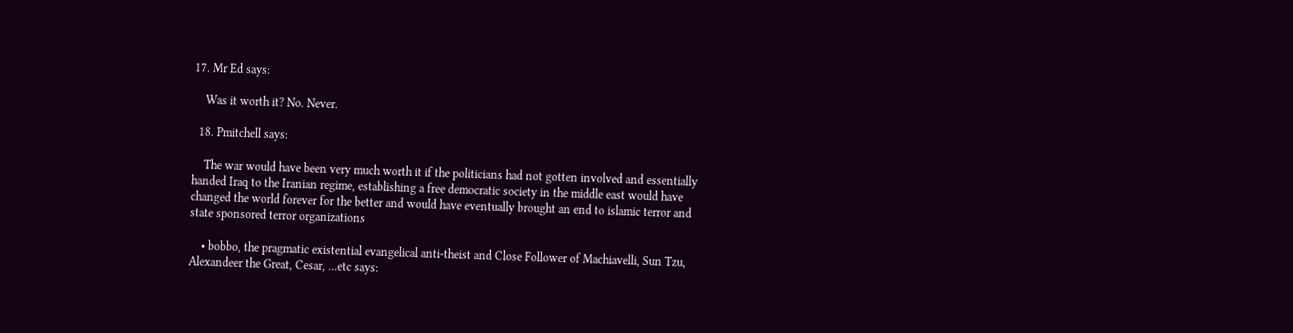17. Mr Ed says:

    Was it worth it? No. Never.

  18. Pmitchell says:

    The war would have been very much worth it if the politicians had not gotten involved and essentially handed Iraq to the Iranian regime, establishing a free democratic society in the middle east would have changed the world forever for the better and would have eventually brought an end to islamic terror and state sponsored terror organizations

    • bobbo, the pragmatic existential evangelical anti-theist and Close Follower of Machiavelli, Sun Tzu, Alexandeer the Great, Cesar, ...etc says: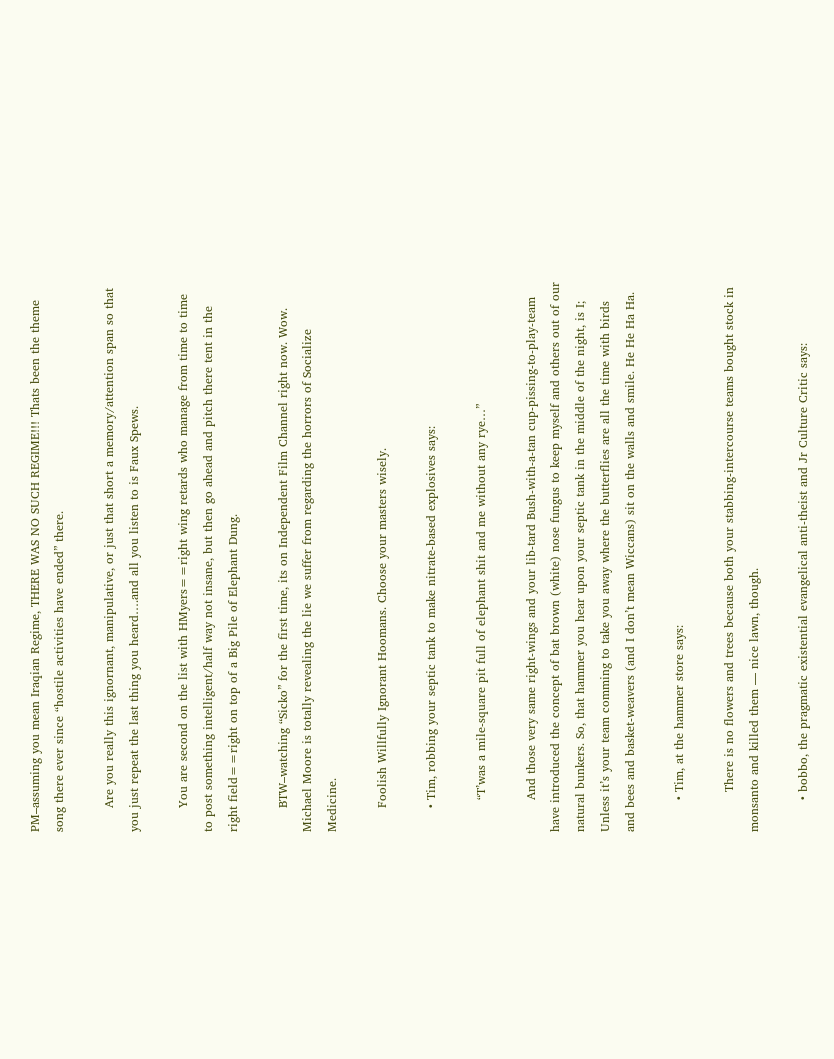PM–assuming you mean Iraqian Regime, THERE WAS NO SUCH REGIME!!! Thats been the theme song there ever since “hostile activities have ended” there.

      Are you really this ignornant, manipulative, or just that short a memory/attention span so that you just repeat the last thing you heard….and all you listen to is Faux Spews.

      You are second on the list with HMyers==right wing retards who manage from time to time to post something intelligent/half way not insane, but then go ahead and pitch there tent in the right field==right on top of a Big Pile of Elephant Dung.

      BTW–watching “Sicko” for the first time, its on Independent Film Channel right now. Wow. Michael Moore is totally revealing the lie we suffer from regarding the horrors of Socialize Medicine.

      Foolish Willfully Ignorant Hoomans. Choose your masters wisely.

      • Tim, robbing your septic tank to make nitrate-based explosives says:

        “T’was a mile-square pit full of elephant shit and me without any rye…”

        And those very same right-wings and your lib-tard Bush-with-a-tan cup-pissing-to-play-team have introduced the concept of bat brown (white) nose fungus to keep myself and others out of our natural bunkers. So, that hammer you hear upon your septic tank in the middle of the night, is I; Unless it’s your team comming to take you away where the butterflies are all the time with birds and bees and basket-weavers (and I don’t mean Wiccans) sit on the walls and smile. He He Ha Ha.

        • Tim, at the hammer store says:

          There is no flowers and trees because both your stabbing-intercourse teams bought stock in monsanto and killed them — nice lawn, though.

        • bobbo, the pragmatic existential evangelical anti-theist and Jr Culture Critic says: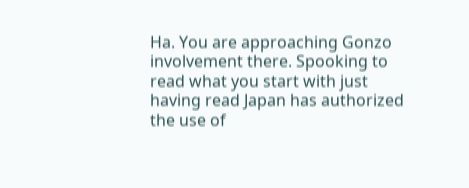Ha. You are approaching Gonzo involvement there. Spooking to read what you start with just having read Japan has authorized the use of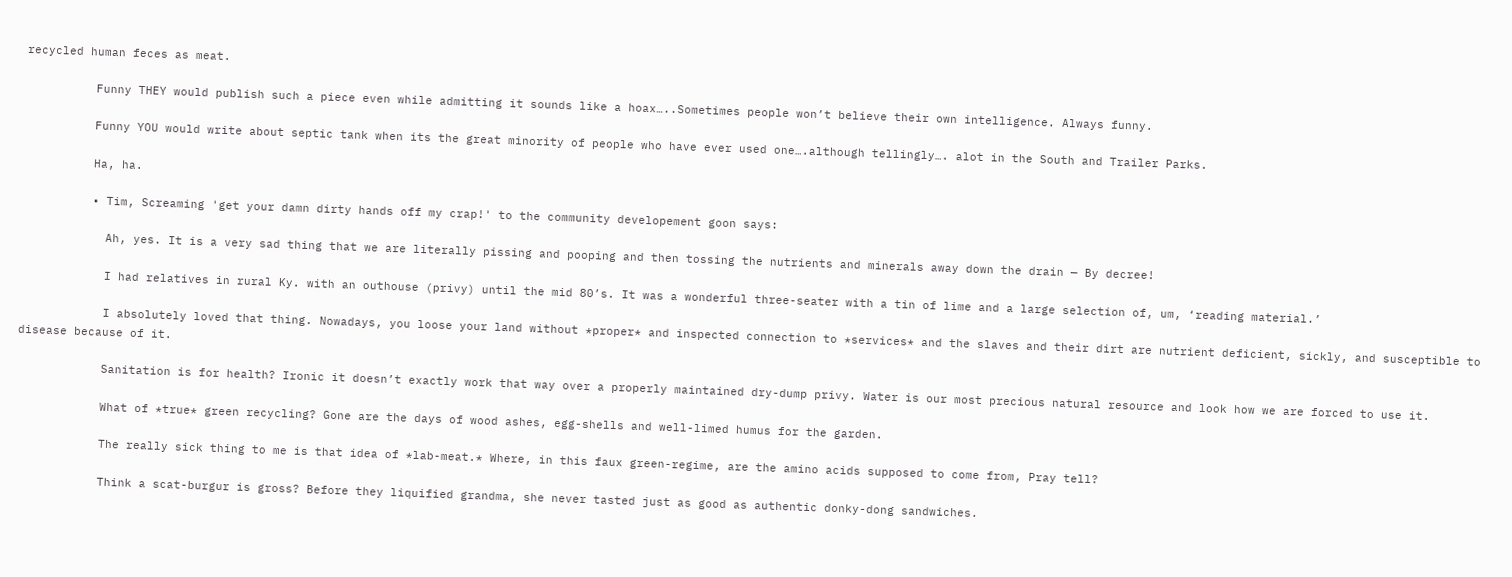recycled human feces as meat.

          Funny THEY would publish such a piece even while admitting it sounds like a hoax…..Sometimes people won’t believe their own intelligence. Always funny.

          Funny YOU would write about septic tank when its the great minority of people who have ever used one….although tellingly…. alot in the South and Trailer Parks.

          Ha, ha.

          • Tim, Screaming 'get your damn dirty hands off my crap!' to the community developement goon says:

            Ah, yes. It is a very sad thing that we are literally pissing and pooping and then tossing the nutrients and minerals away down the drain — By decree!

            I had relatives in rural Ky. with an outhouse (privy) until the mid 80’s. It was a wonderful three-seater with a tin of lime and a large selection of, um, ‘reading material.’

            I absolutely loved that thing. Nowadays, you loose your land without *proper* and inspected connection to *services* and the slaves and their dirt are nutrient deficient, sickly, and susceptible to disease because of it.

            Sanitation is for health? Ironic it doesn’t exactly work that way over a properly maintained dry-dump privy. Water is our most precious natural resource and look how we are forced to use it.

            What of *true* green recycling? Gone are the days of wood ashes, egg-shells and well-limed humus for the garden.

            The really sick thing to me is that idea of *lab-meat.* Where, in this faux green-regime, are the amino acids supposed to come from, Pray tell?

            Think a scat-burgur is gross? Before they liquified grandma, she never tasted just as good as authentic donky-dong sandwiches.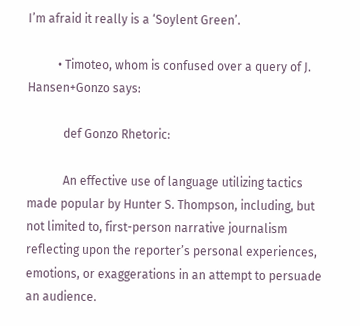I’m afraid it really is a ‘Soylent Green’.

          • Timoteo, whom is confused over a query of J. Hansen+Gonzo says:

            def Gonzo Rhetoric:

            An effective use of language utilizing tactics made popular by Hunter S. Thompson, including, but not limited to, first-person narrative journalism reflecting upon the reporter’s personal experiences, emotions, or exaggerations in an attempt to persuade an audience.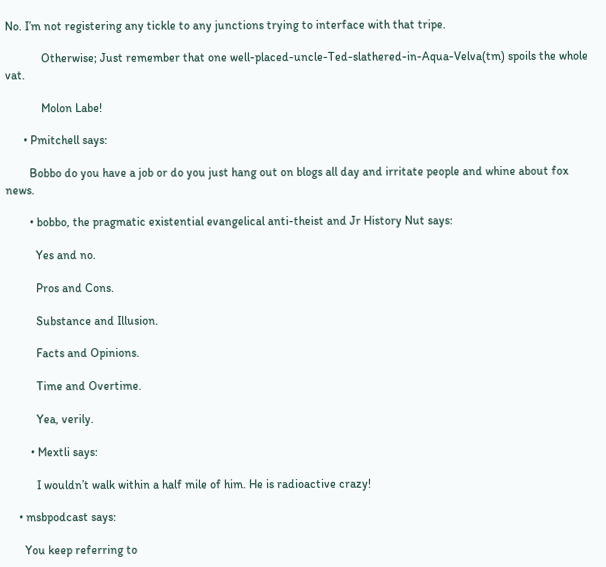No. I’m not registering any tickle to any junctions trying to interface with that tripe.

            Otherwise; Just remember that one well-placed-uncle-Ted-slathered-in-Aqua-Velva(tm) spoils the whole vat.

            Molon Labe!

      • Pmitchell says:

        Bobbo do you have a job or do you just hang out on blogs all day and irritate people and whine about fox news.

        • bobbo, the pragmatic existential evangelical anti-theist and Jr History Nut says:

          Yes and no.

          Pros and Cons.

          Substance and Illusion.

          Facts and Opinions.

          Time and Overtime.

          Yea, verily.

        • Mextli says:

          I wouldn’t walk within a half mile of him. He is radioactive crazy!

    • msbpodcast says:

      You keep referring to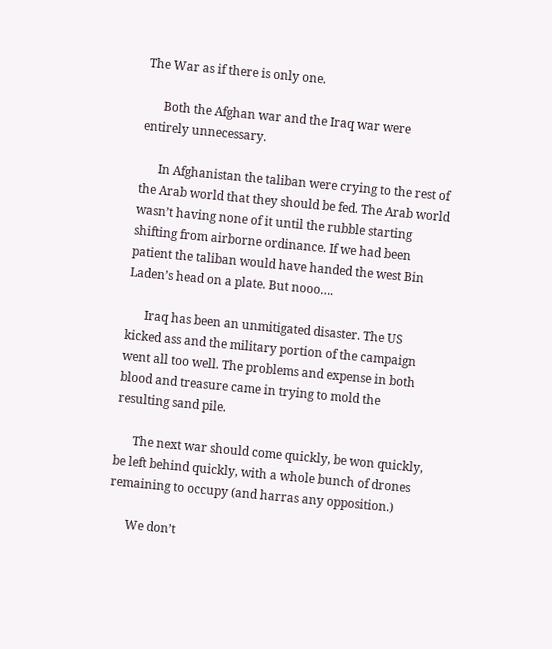The War as if there is only one.

      Both the Afghan war and the Iraq war were entirely unnecessary.

      In Afghanistan the taliban were crying to the rest of the Arab world that they should be fed. The Arab world wasn’t having none of it until the rubble starting shifting from airborne ordinance. If we had been patient the taliban would have handed the west Bin Laden’s head on a plate. But nooo….

      Iraq has been an unmitigated disaster. The US kicked ass and the military portion of the campaign went all too well. The problems and expense in both blood and treasure came in trying to mold the resulting sand pile.

      The next war should come quickly, be won quickly, be left behind quickly, with a whole bunch of drones remaining to occupy (and harras any opposition.)

      We don’t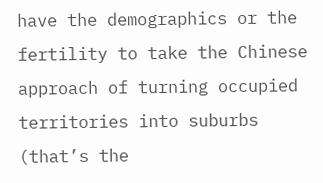have the demographics or the fertility to take the Chinese approach of turning occupied territories into suburbs (that’s the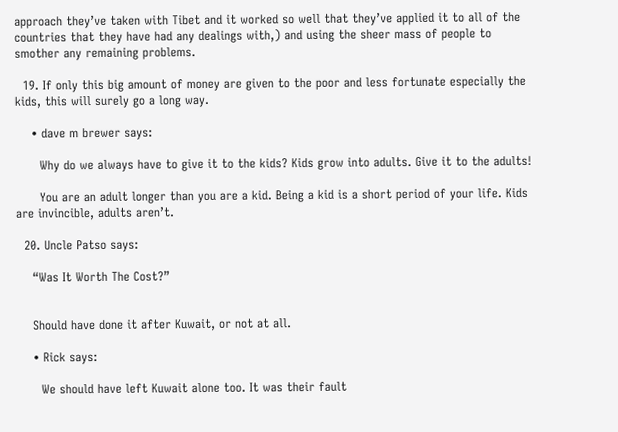approach they’ve taken with Tibet and it worked so well that they’ve applied it to all of the countries that they have had any dealings with,) and using the sheer mass of people to smother any remaining problems.

  19. If only this big amount of money are given to the poor and less fortunate especially the kids, this will surely go a long way.

    • dave m brewer says:

      Why do we always have to give it to the kids? Kids grow into adults. Give it to the adults!

      You are an adult longer than you are a kid. Being a kid is a short period of your life. Kids are invincible, adults aren’t.

  20. Uncle Patso says:

    “Was It Worth The Cost?”


    Should have done it after Kuwait, or not at all.

    • Rick says:

      We should have left Kuwait alone too. It was their fault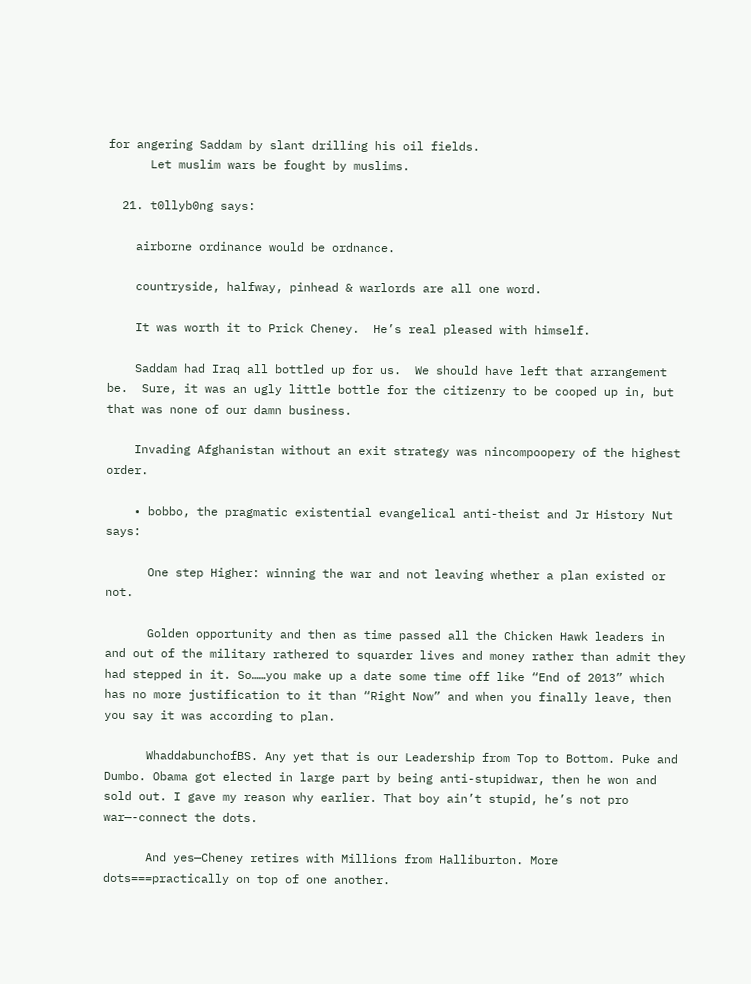for angering Saddam by slant drilling his oil fields.
      Let muslim wars be fought by muslims.

  21. t0llyb0ng says:

    airborne ordinance would be ordnance.

    countryside, halfway, pinhead & warlords are all one word.

    It was worth it to Prick Cheney.  He’s real pleased with himself.

    Saddam had Iraq all bottled up for us.  We should have left that arrangement be.  Sure, it was an ugly little bottle for the citizenry to be cooped up in, but that was none of our damn business.

    Invading Afghanistan without an exit strategy was nincompoopery of the highest order.

    • bobbo, the pragmatic existential evangelical anti-theist and Jr History Nut says:

      One step Higher: winning the war and not leaving whether a plan existed or not.

      Golden opportunity and then as time passed all the Chicken Hawk leaders in and out of the military rathered to squarder lives and money rather than admit they had stepped in it. So……you make up a date some time off like “End of 2013” which has no more justification to it than “Right Now” and when you finally leave, then you say it was according to plan.

      WhaddabunchofBS. Any yet that is our Leadership from Top to Bottom. Puke and Dumbo. Obama got elected in large part by being anti-stupidwar, then he won and sold out. I gave my reason why earlier. That boy ain’t stupid, he’s not pro war—-connect the dots.

      And yes—Cheney retires with Millions from Halliburton. More dots===practically on top of one another.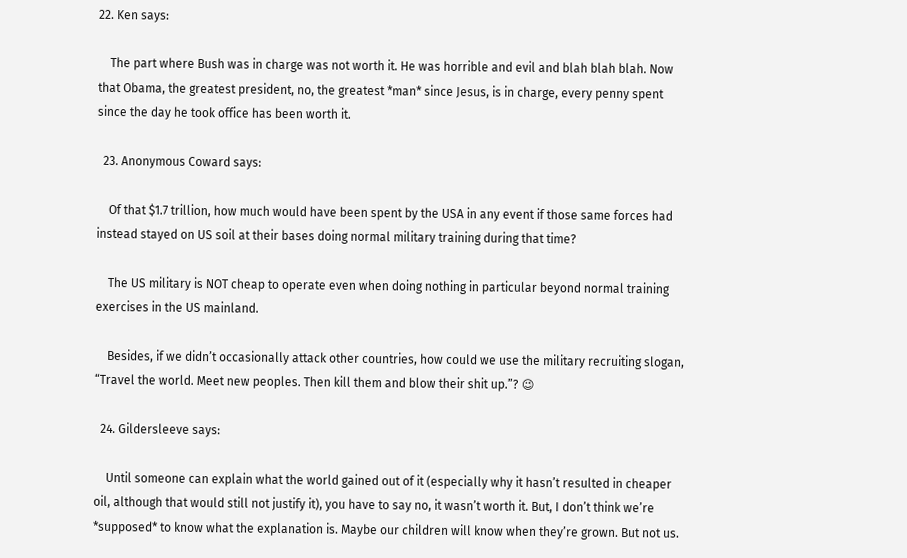22. Ken says:

    The part where Bush was in charge was not worth it. He was horrible and evil and blah blah blah. Now that Obama, the greatest president, no, the greatest *man* since Jesus, is in charge, every penny spent since the day he took office has been worth it.

  23. Anonymous Coward says:

    Of that $1.7 trillion, how much would have been spent by the USA in any event if those same forces had instead stayed on US soil at their bases doing normal military training during that time?

    The US military is NOT cheap to operate even when doing nothing in particular beyond normal training exercises in the US mainland.

    Besides, if we didn’t occasionally attack other countries, how could we use the military recruiting slogan, “Travel the world. Meet new peoples. Then kill them and blow their shit up.”? 😉

  24. Gildersleeve says:

    Until someone can explain what the world gained out of it (especially why it hasn’t resulted in cheaper oil, although that would still not justify it), you have to say no, it wasn’t worth it. But, I don’t think we’re *supposed* to know what the explanation is. Maybe our children will know when they’re grown. But not us.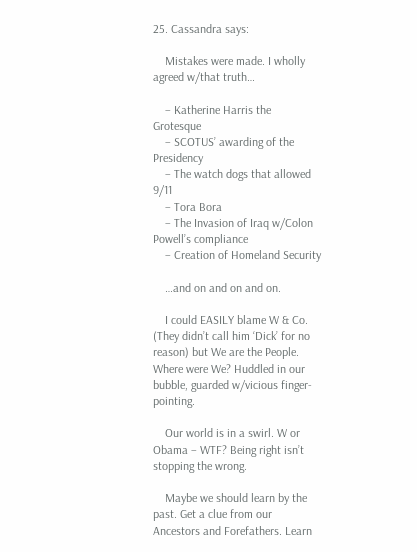25. Cassandra says:

    Mistakes were made. I wholly agreed w/that truth…

    – Katherine Harris the Grotesque
    – SCOTUS’ awarding of the Presidency
    – The watch dogs that allowed 9/11
    – Tora Bora
    – The Invasion of Iraq w/Colon Powell’s compliance
    – Creation of Homeland Security

    …and on and on and on.

    I could EASILY blame W & Co. (They didn’t call him ‘Dick’ for no reason) but We are the People. Where were We? Huddled in our bubble, guarded w/vicious finger-pointing.

    Our world is in a swirl. W or Obama – WTF? Being right isn’t stopping the wrong.

    Maybe we should learn by the past. Get a clue from our Ancestors and Forefathers. Learn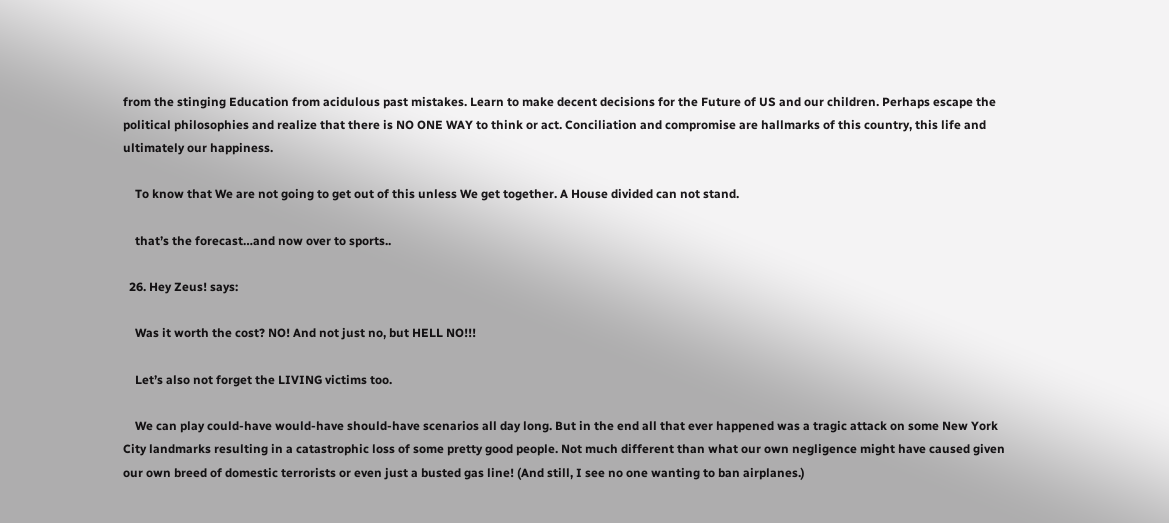from the stinging Education from acidulous past mistakes. Learn to make decent decisions for the Future of US and our children. Perhaps escape the political philosophies and realize that there is NO ONE WAY to think or act. Conciliation and compromise are hallmarks of this country, this life and ultimately our happiness.

    To know that We are not going to get out of this unless We get together. A House divided can not stand.

    that’s the forecast…and now over to sports..

  26. Hey Zeus! says:

    Was it worth the cost? NO! And not just no, but HELL NO!!!

    Let’s also not forget the LIVING victims too.

    We can play could-have would-have should-have scenarios all day long. But in the end all that ever happened was a tragic attack on some New York City landmarks resulting in a catastrophic loss of some pretty good people. Not much different than what our own negligence might have caused given our own breed of domestic terrorists or even just a busted gas line! (And still, I see no one wanting to ban airplanes.)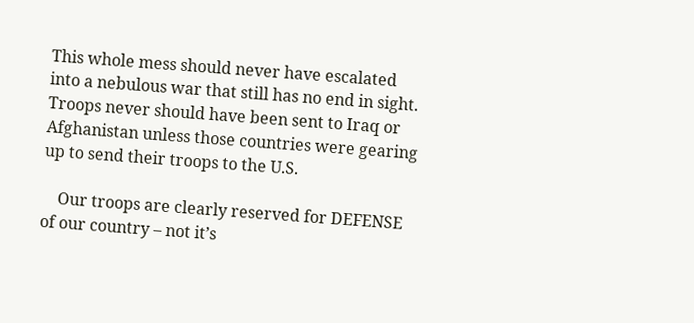This whole mess should never have escalated into a nebulous war that still has no end in sight. Troops never should have been sent to Iraq or Afghanistan unless those countries were gearing up to send their troops to the U.S.

    Our troops are clearly reserved for DEFENSE of our country – not it’s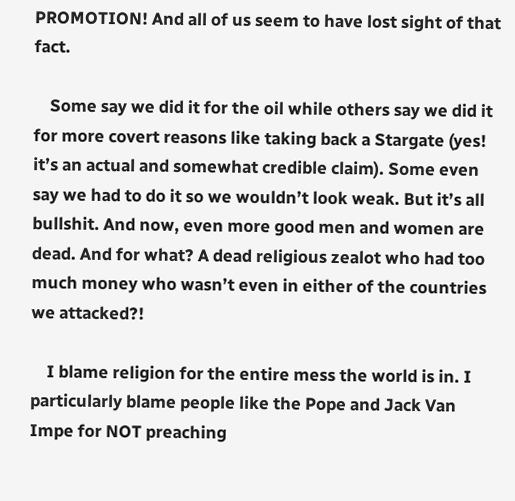PROMOTION! And all of us seem to have lost sight of that fact.

    Some say we did it for the oil while others say we did it for more covert reasons like taking back a Stargate (yes! it’s an actual and somewhat credible claim). Some even say we had to do it so we wouldn’t look weak. But it’s all bullshit. And now, even more good men and women are dead. And for what? A dead religious zealot who had too much money who wasn’t even in either of the countries we attacked?!

    I blame religion for the entire mess the world is in. I particularly blame people like the Pope and Jack Van Impe for NOT preaching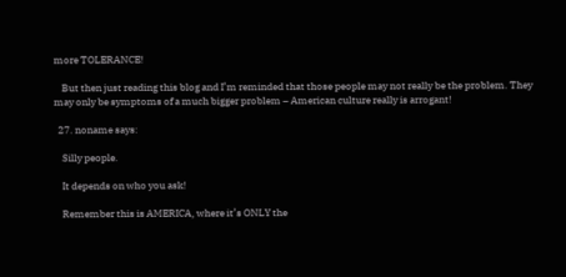more TOLERANCE!

    But then just reading this blog and I’m reminded that those people may not really be the problem. They may only be symptoms of a much bigger problem – American culture really is arrogant!

  27. noname says:

    Silly people.

    It depends on who you ask!

    Remember this is AMERICA, where it’s ONLY the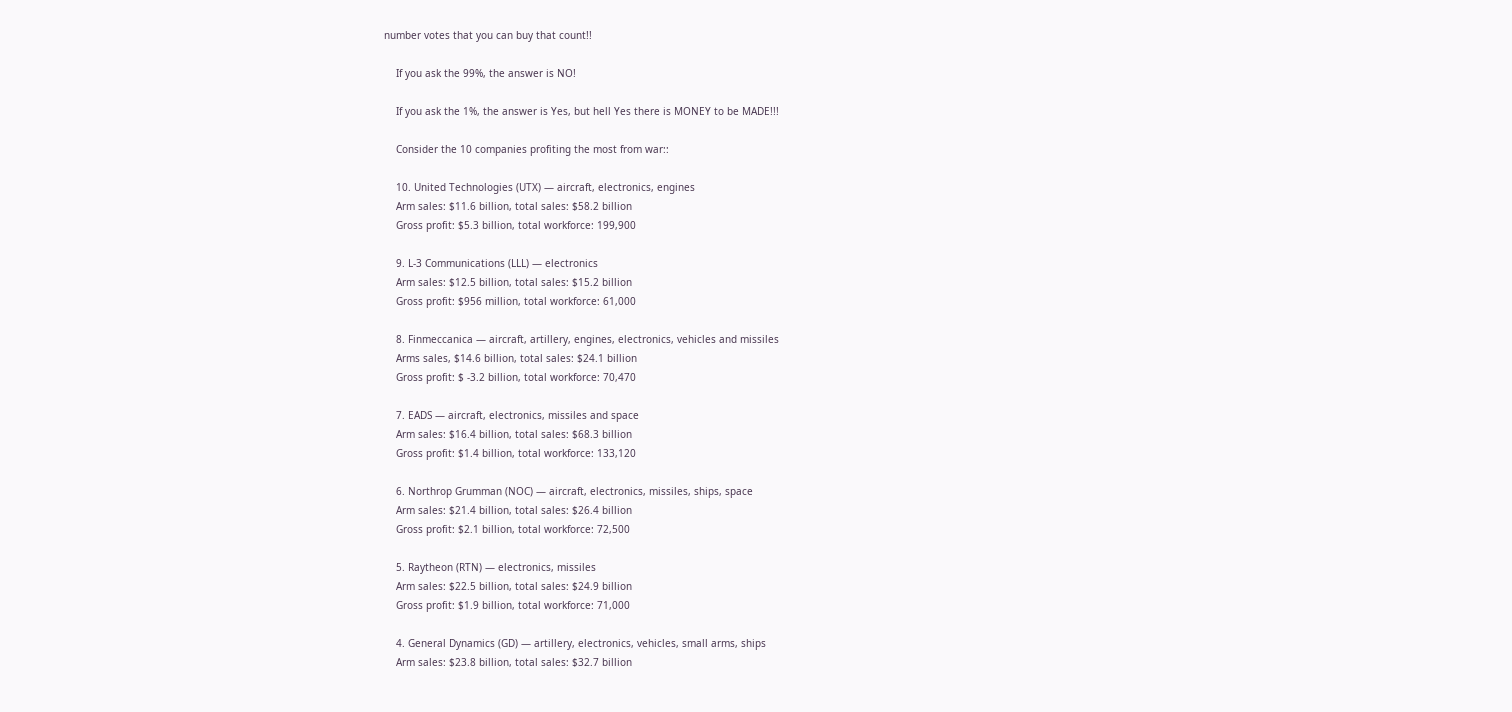number votes that you can buy that count!!

    If you ask the 99%, the answer is NO!

    If you ask the 1%, the answer is Yes, but hell Yes there is MONEY to be MADE!!!

    Consider the 10 companies profiting the most from war::

    10. United Technologies (UTX) — aircraft, electronics, engines
    Arm sales: $11.6 billion, total sales: $58.2 billion
    Gross profit: $5.3 billion, total workforce: 199,900

    9. L-3 Communications (LLL) — electronics
    Arm sales: $12.5 billion, total sales: $15.2 billion
    Gross profit: $956 million, total workforce: 61,000

    8. Finmeccanica — aircraft, artillery, engines, electronics, vehicles and missiles
    Arms sales, $14.6 billion, total sales: $24.1 billion
    Gross profit: $ -3.2 billion, total workforce: 70,470

    7. EADS — aircraft, electronics, missiles and space
    Arm sales: $16.4 billion, total sales: $68.3 billion
    Gross profit: $1.4 billion, total workforce: 133,120

    6. Northrop Grumman (NOC) — aircraft, electronics, missiles, ships, space
    Arm sales: $21.4 billion, total sales: $26.4 billion
    Gross profit: $2.1 billion, total workforce: 72,500

    5. Raytheon (RTN) — electronics, missiles
    Arm sales: $22.5 billion, total sales: $24.9 billion
    Gross profit: $1.9 billion, total workforce: 71,000

    4. General Dynamics (GD) — artillery, electronics, vehicles, small arms, ships
    Arm sales: $23.8 billion, total sales: $32.7 billion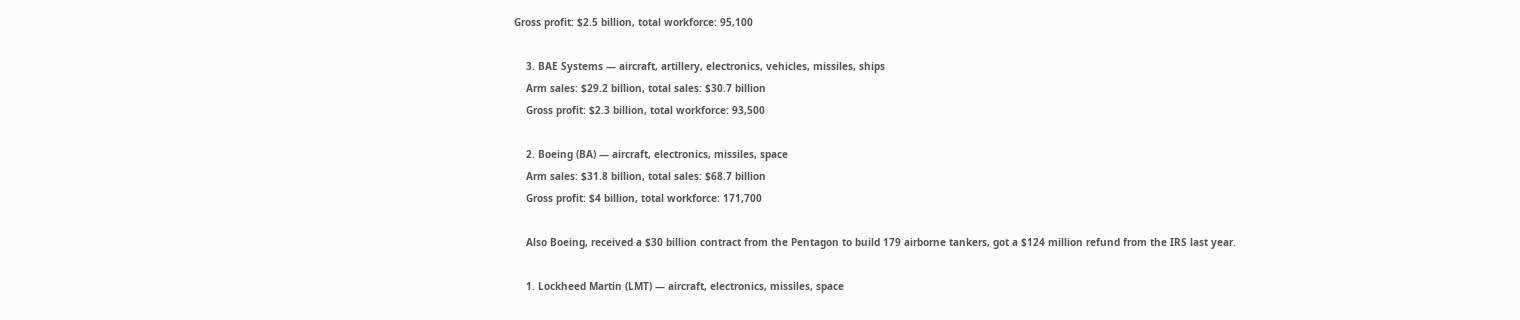Gross profit: $2.5 billion, total workforce: 95,100

    3. BAE Systems — aircraft, artillery, electronics, vehicles, missiles, ships
    Arm sales: $29.2 billion, total sales: $30.7 billion
    Gross profit: $2.3 billion, total workforce: 93,500

    2. Boeing (BA) — aircraft, electronics, missiles, space
    Arm sales: $31.8 billion, total sales: $68.7 billion
    Gross profit: $4 billion, total workforce: 171,700

    Also Boeing, received a $30 billion contract from the Pentagon to build 179 airborne tankers, got a $124 million refund from the IRS last year.

    1. Lockheed Martin (LMT) — aircraft, electronics, missiles, space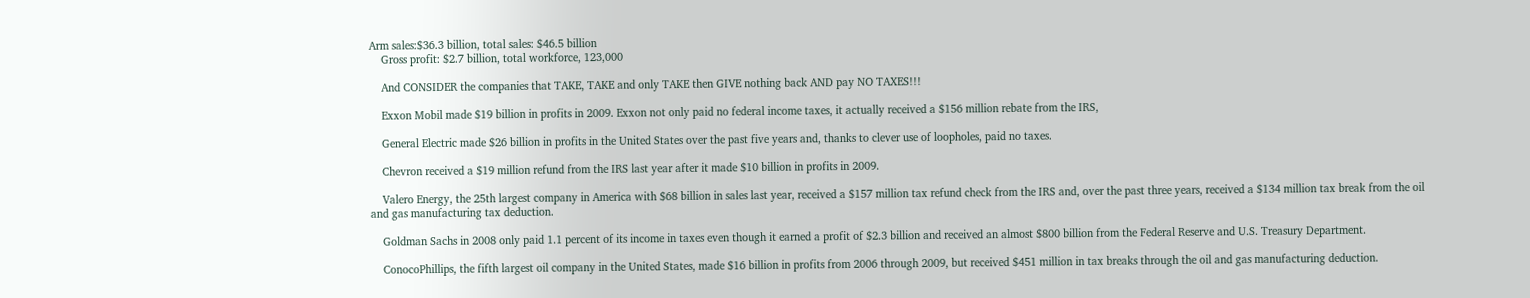Arm sales:$36.3 billion, total sales: $46.5 billion
    Gross profit: $2.7 billion, total workforce, 123,000

    And CONSIDER the companies that TAKE, TAKE and only TAKE then GIVE nothing back AND pay NO TAXES!!!

    Exxon Mobil made $19 billion in profits in 2009. Exxon not only paid no federal income taxes, it actually received a $156 million rebate from the IRS,

    General Electric made $26 billion in profits in the United States over the past five years and, thanks to clever use of loopholes, paid no taxes.

    Chevron received a $19 million refund from the IRS last year after it made $10 billion in profits in 2009.

    Valero Energy, the 25th largest company in America with $68 billion in sales last year, received a $157 million tax refund check from the IRS and, over the past three years, received a $134 million tax break from the oil and gas manufacturing tax deduction.

    Goldman Sachs in 2008 only paid 1.1 percent of its income in taxes even though it earned a profit of $2.3 billion and received an almost $800 billion from the Federal Reserve and U.S. Treasury Department.

    ConocoPhillips, the fifth largest oil company in the United States, made $16 billion in profits from 2006 through 2009, but received $451 million in tax breaks through the oil and gas manufacturing deduction.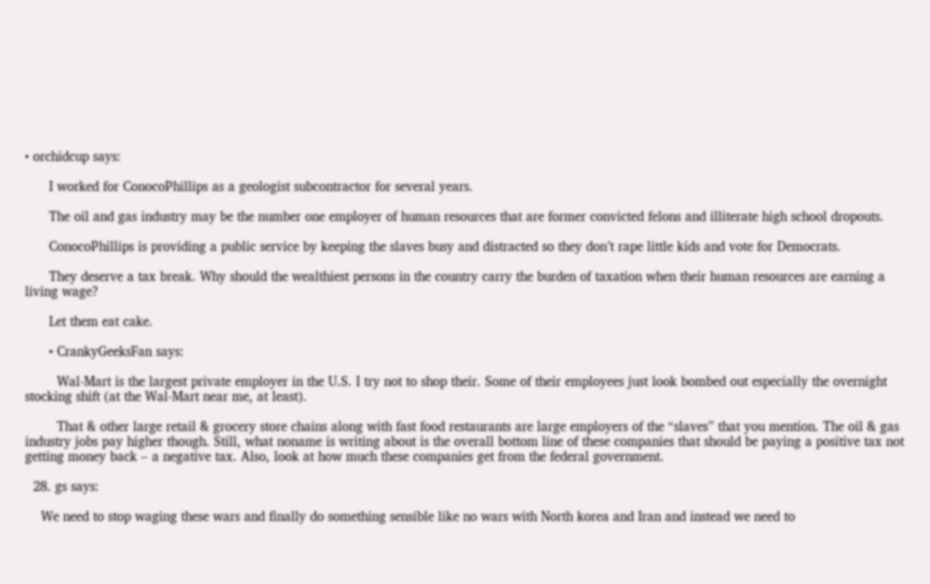• orchidcup says:

      I worked for ConocoPhillips as a geologist subcontractor for several years.

      The oil and gas industry may be the number one employer of human resources that are former convicted felons and illiterate high school dropouts.

      ConocoPhillips is providing a public service by keeping the slaves busy and distracted so they don’t rape little kids and vote for Democrats.

      They deserve a tax break. Why should the wealthiest persons in the country carry the burden of taxation when their human resources are earning a living wage?

      Let them eat cake.

      • CrankyGeeksFan says:

        Wal-Mart is the largest private employer in the U.S. I try not to shop their. Some of their employees just look bombed out especially the overnight stocking shift (at the Wal-Mart near me, at least).

        That & other large retail & grocery store chains along with fast food restaurants are large employers of the “slaves” that you mention. The oil & gas industry jobs pay higher though. Still, what noname is writing about is the overall bottom line of these companies that should be paying a positive tax not getting money back – a negative tax. Also, look at how much these companies get from the federal government.

  28. gs says:

    We need to stop waging these wars and finally do something sensible like no wars with North korea and Iran and instead we need to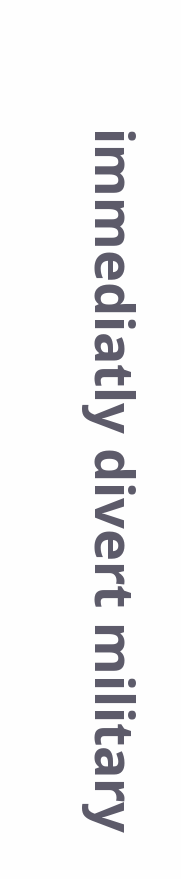immediatly divert military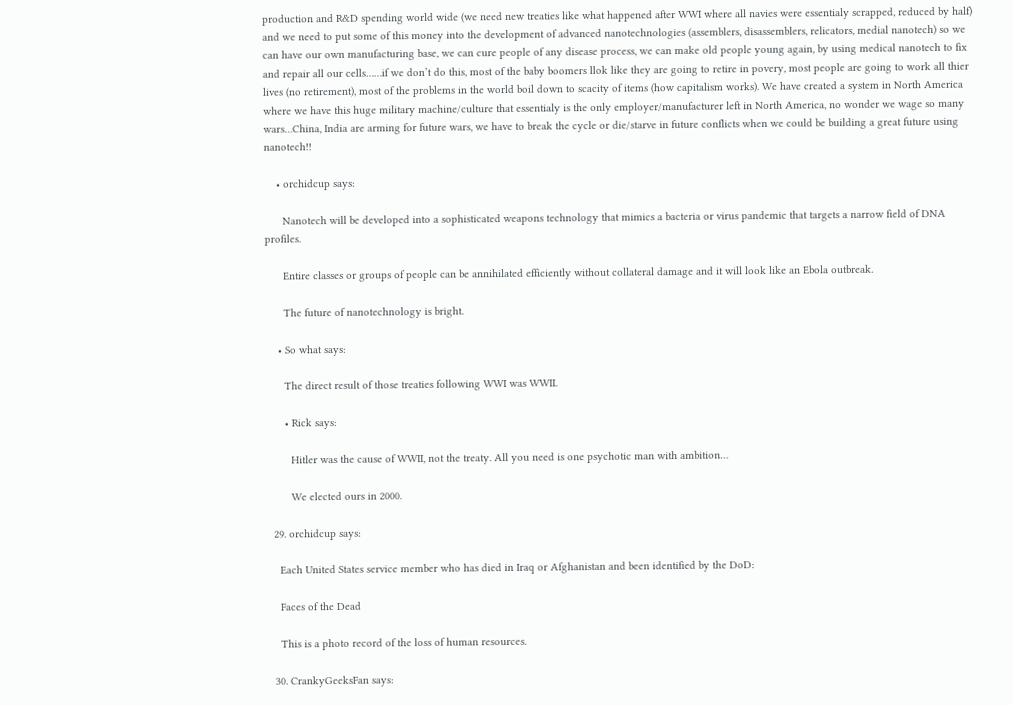production and R&D spending world wide (we need new treaties like what happened after WWI where all navies were essentialy scrapped, reduced by half) and we need to put some of this money into the development of advanced nanotechnologies (assemblers, disassemblers, relicators, medial nanotech) so we can have our own manufacturing base, we can cure people of any disease process, we can make old people young again, by using medical nanotech to fix and repair all our cells……if we don’t do this, most of the baby boomers llok like they are going to retire in povery, most people are going to work all thier lives (no retirement), most of the problems in the world boil down to scacity of items (how capitalism works). We have created a system in North America where we have this huge military machine/culture that essentialy is the only employer/manufacturer left in North America, no wonder we wage so many wars…China, India are arming for future wars, we have to break the cycle or die/starve in future conflicts when we could be building a great future using nanotech!!

    • orchidcup says:

      Nanotech will be developed into a sophisticated weapons technology that mimics a bacteria or virus pandemic that targets a narrow field of DNA profiles.

      Entire classes or groups of people can be annihilated efficiently without collateral damage and it will look like an Ebola outbreak.

      The future of nanotechnology is bright.

    • So what says:

      The direct result of those treaties following WWI was WWII.

      • Rick says:

        Hitler was the cause of WWII, not the treaty. All you need is one psychotic man with ambition…

        We elected ours in 2000.

  29. orchidcup says:

    Each United States service member who has died in Iraq or Afghanistan and been identified by the DoD:

    Faces of the Dead

    This is a photo record of the loss of human resources.

  30. CrankyGeeksFan says: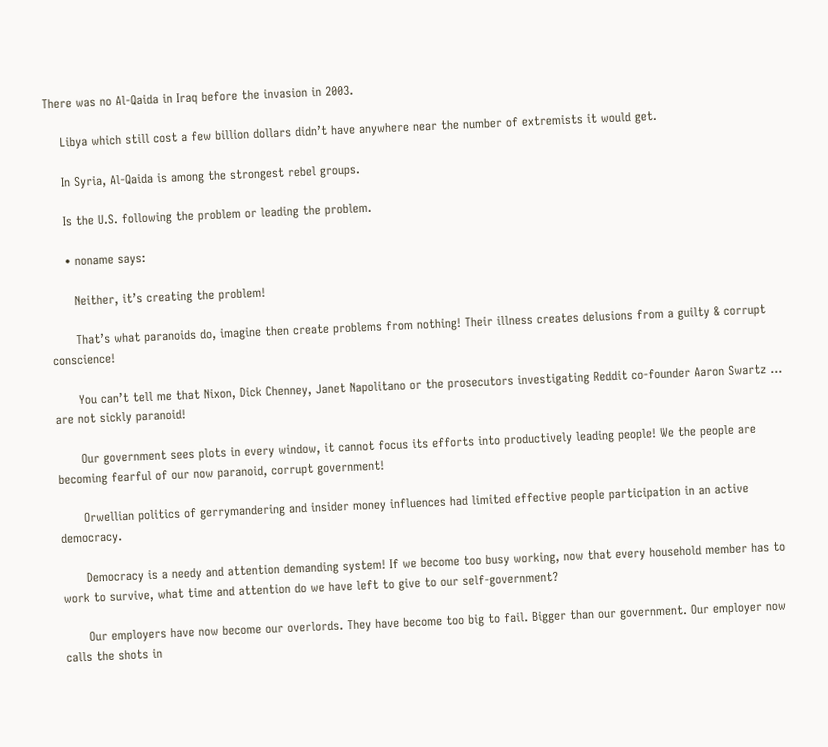There was no Al-Qaida in Iraq before the invasion in 2003.

    Libya which still cost a few billion dollars didn’t have anywhere near the number of extremists it would get.

    In Syria, Al-Qaida is among the strongest rebel groups.

    Is the U.S. following the problem or leading the problem.

    • noname says:

      Neither, it’s creating the problem!

      That’s what paranoids do, imagine then create problems from nothing! Their illness creates delusions from a guilty & corrupt conscience!

      You can’t tell me that Nixon, Dick Chenney, Janet Napolitano or the prosecutors investigating Reddit co-founder Aaron Swartz … are not sickly paranoid!

      Our government sees plots in every window, it cannot focus its efforts into productively leading people! We the people are becoming fearful of our now paranoid, corrupt government!

      Orwellian politics of gerrymandering and insider money influences had limited effective people participation in an active democracy.

      Democracy is a needy and attention demanding system! If we become too busy working, now that every household member has to work to survive, what time and attention do we have left to give to our self-government?

      Our employers have now become our overlords. They have become too big to fail. Bigger than our government. Our employer now calls the shots in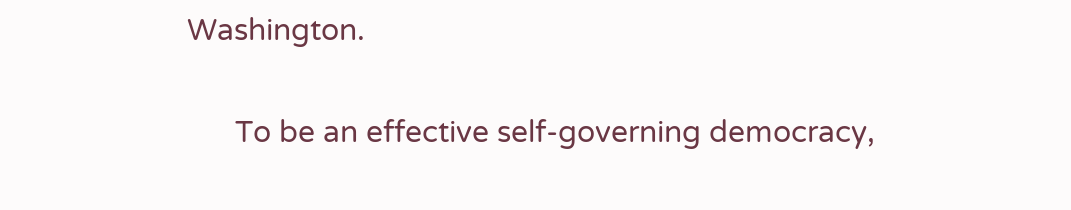Washington.

      To be an effective self-governing democracy,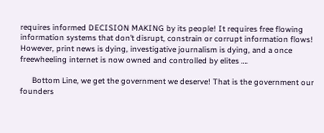requires informed DECISION MAKING by its people! It requires free flowing information systems that don’t disrupt, constrain or corrupt information flows! However, print news is dying, investigative journalism is dying, and a once freewheeling internet is now owned and controlled by elites ….

      Bottom Line, we get the government we deserve! That is the government our founders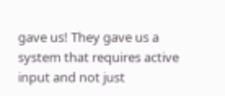gave us! They gave us a system that requires active input and not just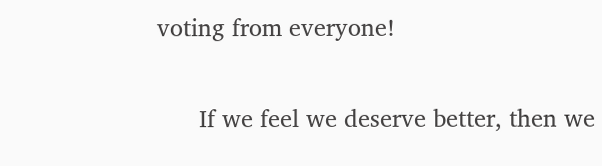voting from everyone!

      If we feel we deserve better, then we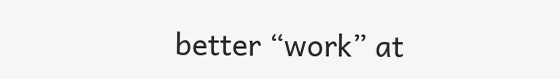better “work” at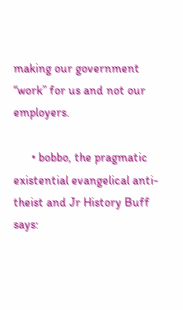making our government “work” for us and not our employers.

      • bobbo, the pragmatic existential evangelical anti-theist and Jr History Buff says: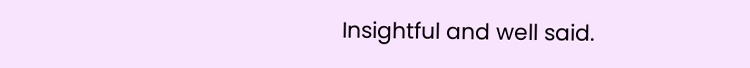Insightful and well said.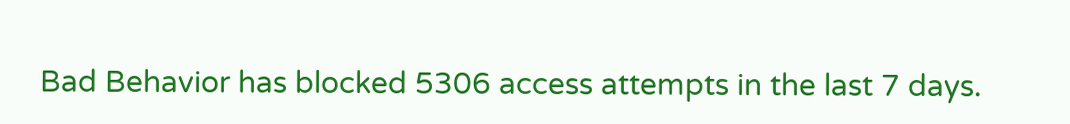Bad Behavior has blocked 5306 access attempts in the last 7 days.